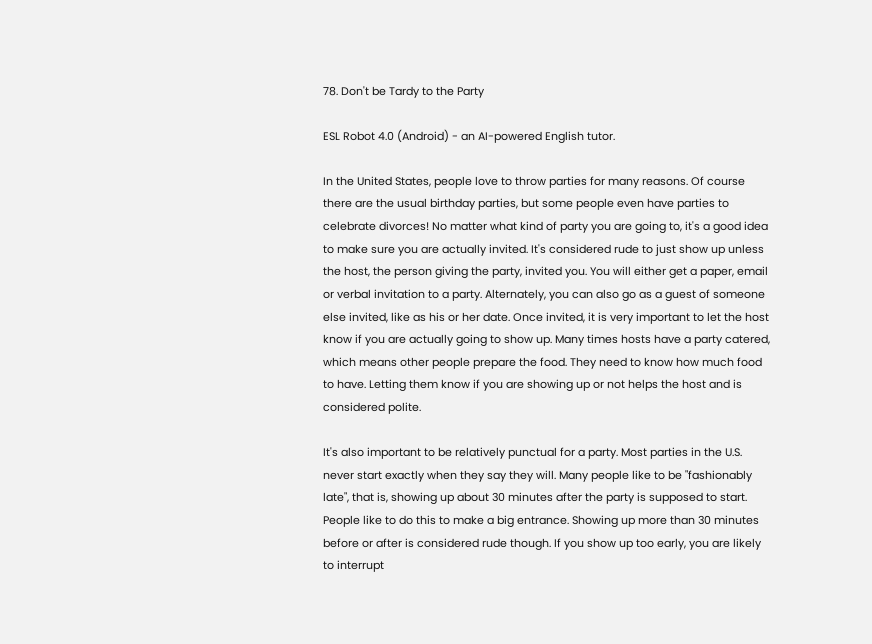78. Don't be Tardy to the Party

ESL Robot 4.0 (Android) - an AI-powered English tutor.

In the United States, people love to throw parties for many reasons. Of course there are the usual birthday parties, but some people even have parties to celebrate divorces! No matter what kind of party you are going to, it's a good idea to make sure you are actually invited. It's considered rude to just show up unless the host, the person giving the party, invited you. You will either get a paper, email or verbal invitation to a party. Alternately, you can also go as a guest of someone else invited, like as his or her date. Once invited, it is very important to let the host know if you are actually going to show up. Many times hosts have a party catered, which means other people prepare the food. They need to know how much food to have. Letting them know if you are showing up or not helps the host and is considered polite.

It's also important to be relatively punctual for a party. Most parties in the U.S. never start exactly when they say they will. Many people like to be "fashionably late", that is, showing up about 30 minutes after the party is supposed to start. People like to do this to make a big entrance. Showing up more than 30 minutes before or after is considered rude though. If you show up too early, you are likely to interrupt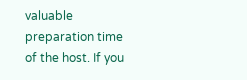valuable preparation time of the host. If you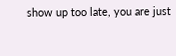show up too late, you are just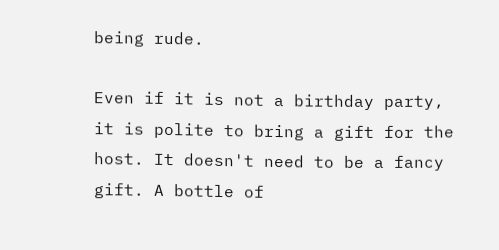being rude.

Even if it is not a birthday party, it is polite to bring a gift for the host. It doesn't need to be a fancy gift. A bottle of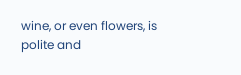wine, or even flowers, is polite and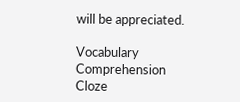will be appreciated.

Vocabulary   Comprehension   Cloze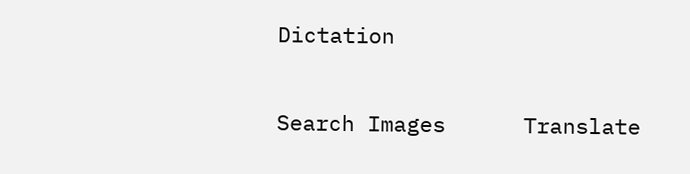Dictation

Search Images      Translate